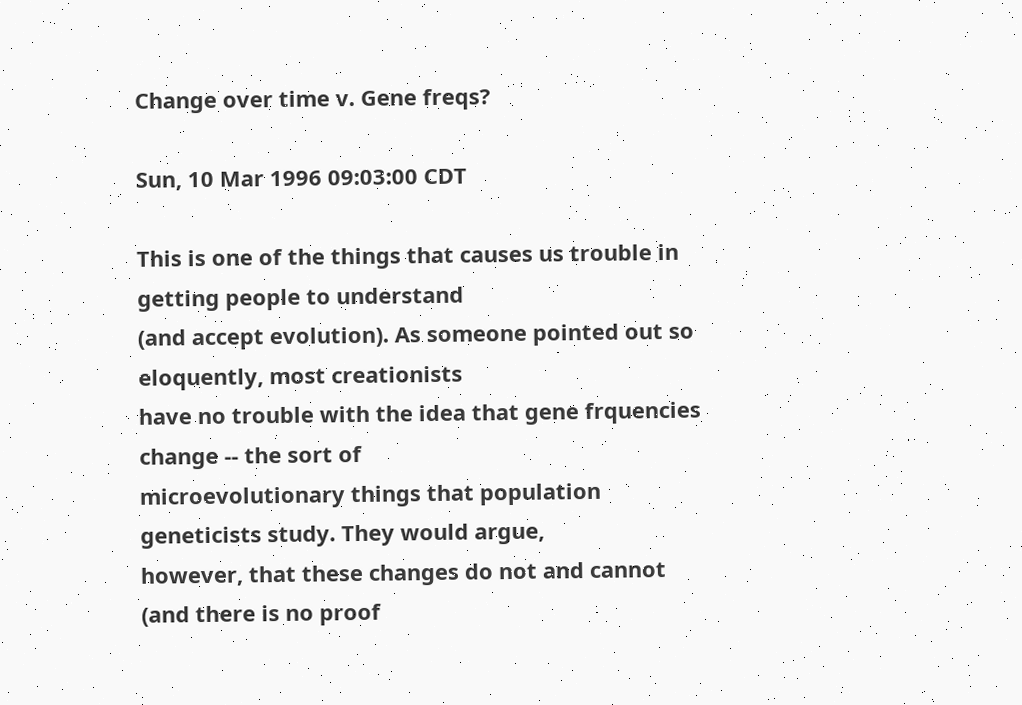Change over time v. Gene freqs?

Sun, 10 Mar 1996 09:03:00 CDT

This is one of the things that causes us trouble in getting people to understand
(and accept evolution). As someone pointed out so eloquently, most creationists
have no trouble with the idea that gene frquencies change -- the sort of
microevolutionary things that population geneticists study. They would argue,
however, that these changes do not and cannot (and there is no proof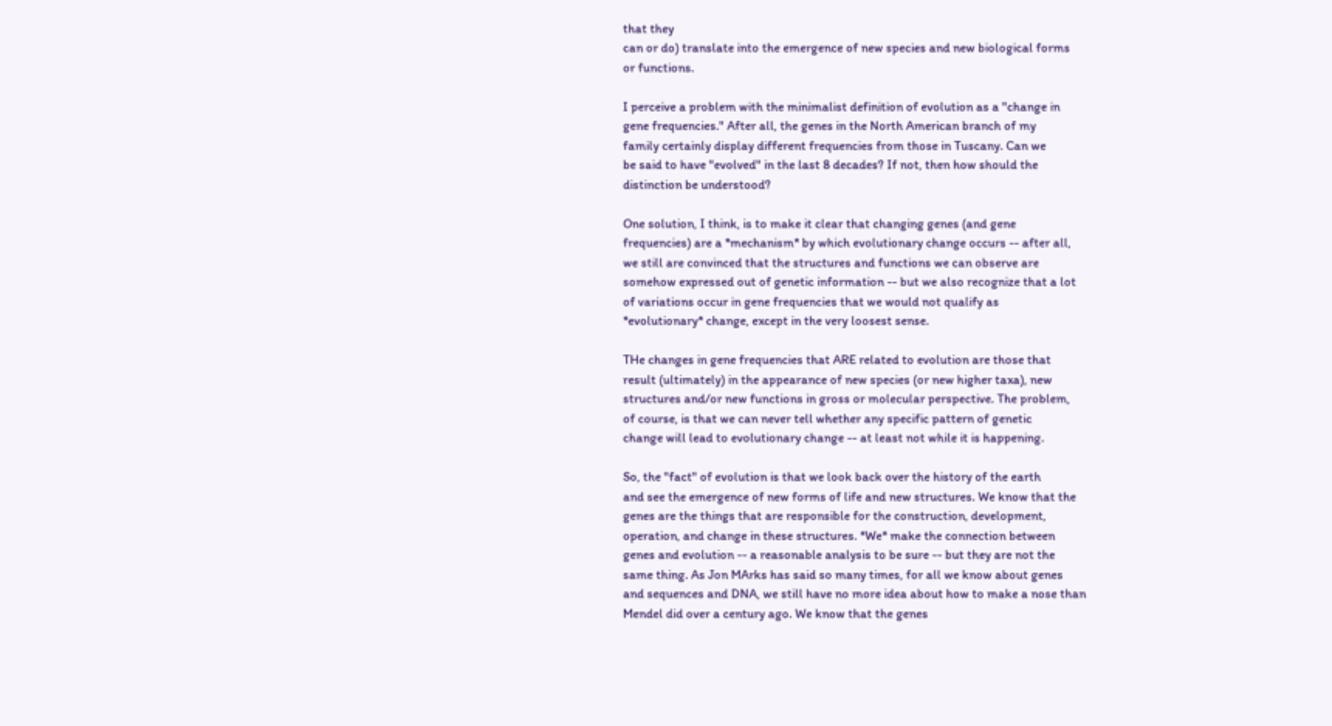that they
can or do) translate into the emergence of new species and new biological forms
or functions.

I perceive a problem with the minimalist definition of evolution as a "change in
gene frequencies." After all, the genes in the North American branch of my
family certainly display different frequencies from those in Tuscany. Can we
be said to have "evolved" in the last 8 decades? If not, then how should the
distinction be understood?

One solution, I think, is to make it clear that changing genes (and gene
frequencies) are a *mechanism* by which evolutionary change occurs -- after all,
we still are convinced that the structures and functions we can observe are
somehow expressed out of genetic information -- but we also recognize that a lot
of variations occur in gene frequencies that we would not qualify as
*evolutionary* change, except in the very loosest sense.

THe changes in gene frequencies that ARE related to evolution are those that
result (ultimately) in the appearance of new species (or new higher taxa), new
structures and/or new functions in gross or molecular perspective. The problem,
of course, is that we can never tell whether any specific pattern of genetic
change will lead to evolutionary change -- at least not while it is happening.

So, the "fact" of evolution is that we look back over the history of the earth
and see the emergence of new forms of life and new structures. We know that the
genes are the things that are responsible for the construction, development,
operation, and change in these structures. *We* make the connection between
genes and evolution -- a reasonable analysis to be sure -- but they are not the
same thing. As Jon MArks has said so many times, for all we know about genes
and sequences and DNA, we still have no more idea about how to make a nose than
Mendel did over a century ago. We know that the genes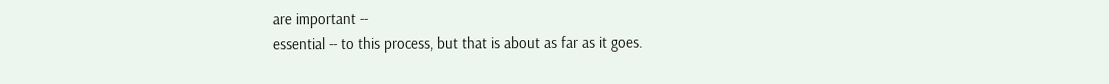are important --
essential -- to this process, but that is about as far as it goes.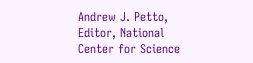Andrew J. Petto, Editor, National Center for Science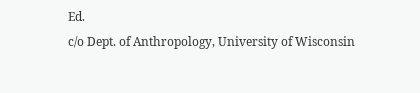Ed.
c/o Dept. of Anthropology, University of Wisconsin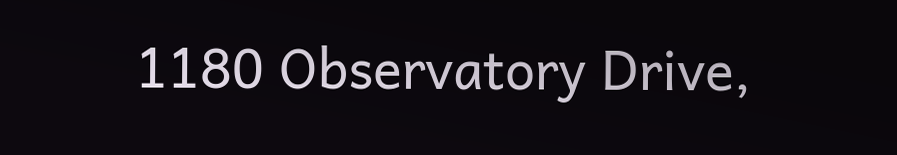1180 Observatory Drive,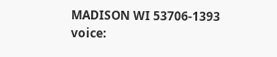MADISON WI 53706-1393
voice: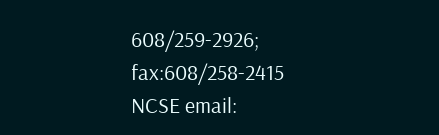608/259-2926; fax:608/258-2415
NCSE email: